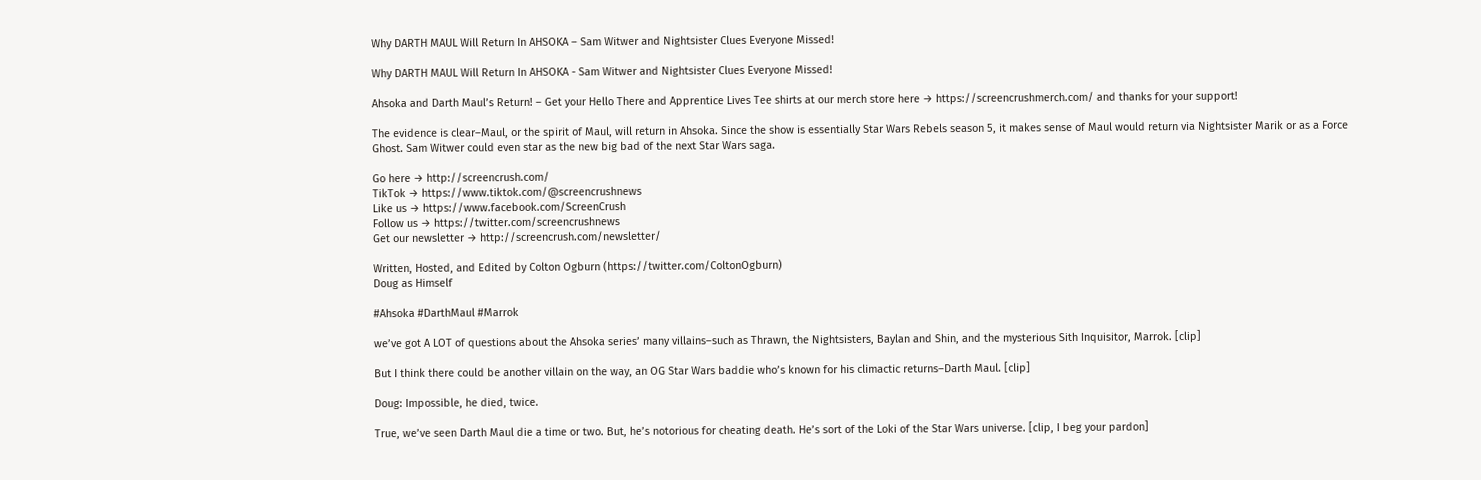Why DARTH MAUL Will Return In AHSOKA – Sam Witwer and Nightsister Clues Everyone Missed!

Why DARTH MAUL Will Return In AHSOKA - Sam Witwer and Nightsister Clues Everyone Missed!

Ahsoka and Darth Maul’s Return! – Get your Hello There and Apprentice Lives Tee shirts at our merch store here → https://screencrushmerch.com/ and thanks for your support!

The evidence is clear–Maul, or the spirit of Maul, will return in Ahsoka. Since the show is essentially Star Wars Rebels season 5, it makes sense of Maul would return via Nightsister Marik or as a Force Ghost. Sam Witwer could even star as the new big bad of the next Star Wars saga.

Go here → http://screencrush.com/
TikTok → https://www.tiktok.com/@screencrushnews
Like us → https://www.facebook.com/ScreenCrush
Follow us → https://twitter.com/screencrushnews
Get our newsletter → http://screencrush.com/newsletter/

Written, Hosted, and Edited by Colton Ogburn (https://twitter.com/ColtonOgburn)
Doug as Himself

#Ahsoka #DarthMaul #Marrok

we’ve got A LOT of questions about the Ahsoka series’ many villains–such as Thrawn, the Nightsisters, Baylan and Shin, and the mysterious Sith Inquisitor, Marrok. [clip]

But I think there could be another villain on the way, an OG Star Wars baddie who’s known for his climactic returns–Darth Maul. [clip]

Doug: Impossible, he died, twice.

True, we’ve seen Darth Maul die a time or two. But, he’s notorious for cheating death. He’s sort of the Loki of the Star Wars universe. [clip, I beg your pardon]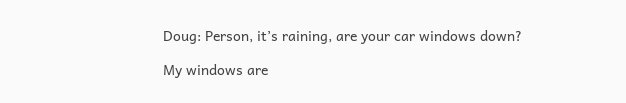Doug: Person, it’s raining, are your car windows down?

My windows are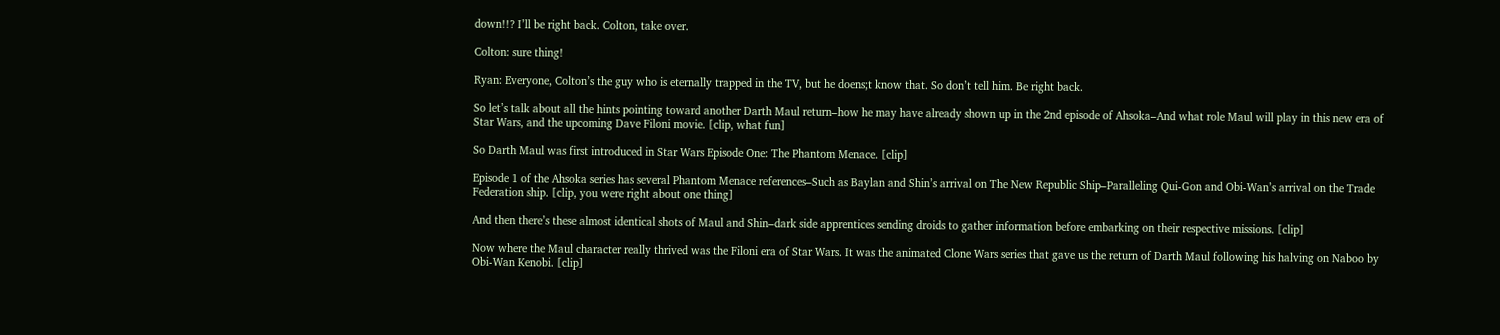down!!? I’ll be right back. Colton, take over.

Colton: sure thing!

Ryan: Everyone, Colton’s the guy who is eternally trapped in the TV, but he doens;t know that. So don’t tell him. Be right back.

So let’s talk about all the hints pointing toward another Darth Maul return–how he may have already shown up in the 2nd episode of Ahsoka–And what role Maul will play in this new era of Star Wars, and the upcoming Dave Filoni movie. [clip, what fun]

So Darth Maul was first introduced in Star Wars Episode One: The Phantom Menace. [clip]

Episode 1 of the Ahsoka series has several Phantom Menace references–Such as Baylan and Shin’s arrival on The New Republic Ship–Paralleling Qui-Gon and Obi-Wan’s arrival on the Trade Federation ship. [clip, you were right about one thing]

And then there’s these almost identical shots of Maul and Shin–dark side apprentices sending droids to gather information before embarking on their respective missions. [clip]

Now where the Maul character really thrived was the Filoni era of Star Wars. It was the animated Clone Wars series that gave us the return of Darth Maul following his halving on Naboo by Obi-Wan Kenobi. [clip]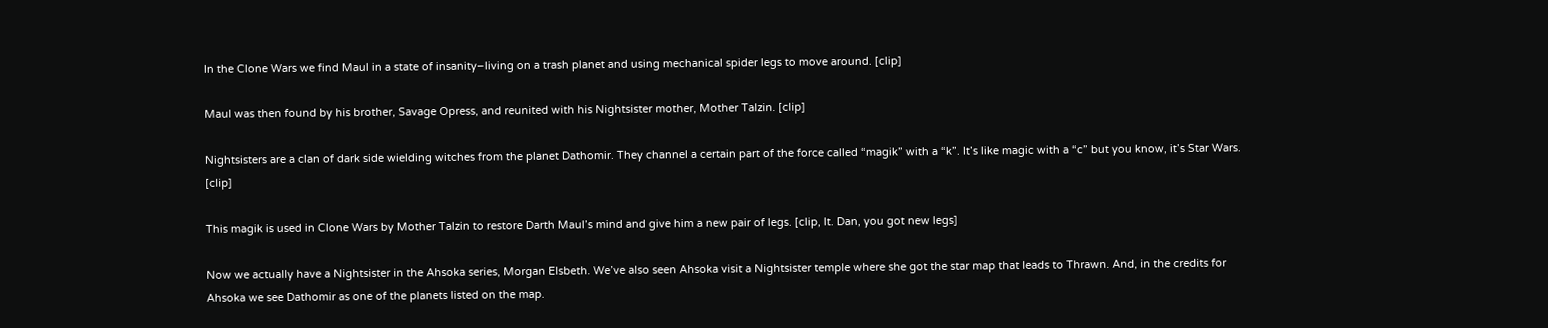In the Clone Wars we find Maul in a state of insanity–living on a trash planet and using mechanical spider legs to move around. [clip]

Maul was then found by his brother, Savage Opress, and reunited with his Nightsister mother, Mother Talzin. [clip]

Nightsisters are a clan of dark side wielding witches from the planet Dathomir. They channel a certain part of the force called “magik” with a “k”. It’s like magic with a “c” but you know, it’s Star Wars. [clip]

This magik is used in Clone Wars by Mother Talzin to restore Darth Maul’s mind and give him a new pair of legs. [clip, lt. Dan, you got new legs]

Now we actually have a Nightsister in the Ahsoka series, Morgan Elsbeth. We’ve also seen Ahsoka visit a Nightsister temple where she got the star map that leads to Thrawn. And, in the credits for Ahsoka we see Dathomir as one of the planets listed on the map.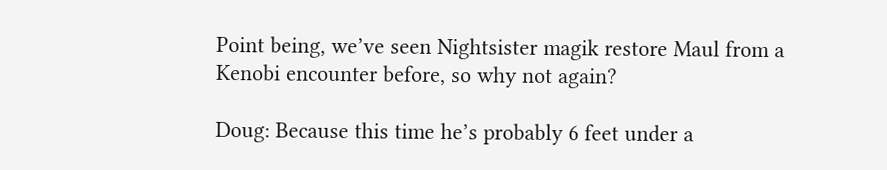Point being, we’ve seen Nightsister magik restore Maul from a Kenobi encounter before, so why not again?

Doug: Because this time he’s probably 6 feet under a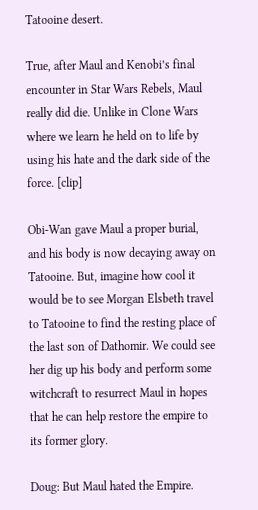Tatooine desert.

True, after Maul and Kenobi’s final encounter in Star Wars Rebels, Maul really did die. Unlike in Clone Wars where we learn he held on to life by using his hate and the dark side of the force. [clip]

Obi-Wan gave Maul a proper burial, and his body is now decaying away on Tatooine. But, imagine how cool it would be to see Morgan Elsbeth travel to Tatooine to find the resting place of the last son of Dathomir. We could see her dig up his body and perform some witchcraft to resurrect Maul in hopes that he can help restore the empire to its former glory.

Doug: But Maul hated the Empire.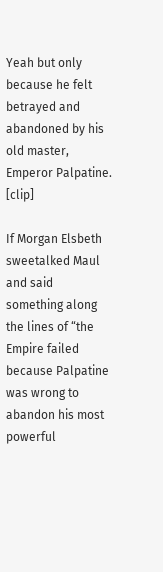Yeah but only because he felt betrayed and abandoned by his old master, Emperor Palpatine. [clip]

If Morgan Elsbeth sweetalked Maul and said something along the lines of “the Empire failed because Palpatine was wrong to abandon his most powerful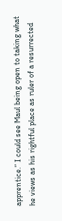apprentice.” I could see Maul being open to taking what he views as his rightful place as ruler of a resurrected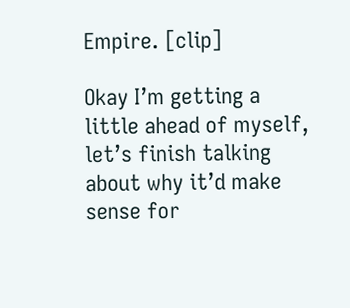Empire. [clip]

Okay I’m getting a little ahead of myself, let’s finish talking about why it’d make sense for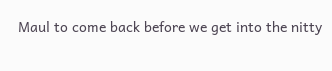Maul to come back before we get into the nitty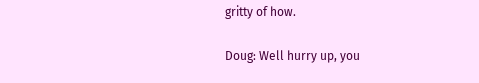gritty of how.

Doug: Well hurry up, you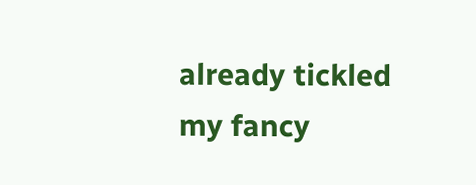already tickled my fancy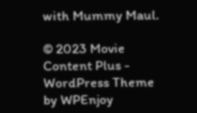with Mummy Maul.

© 2023 Movie Content Plus - WordPress Theme by WPEnjoy